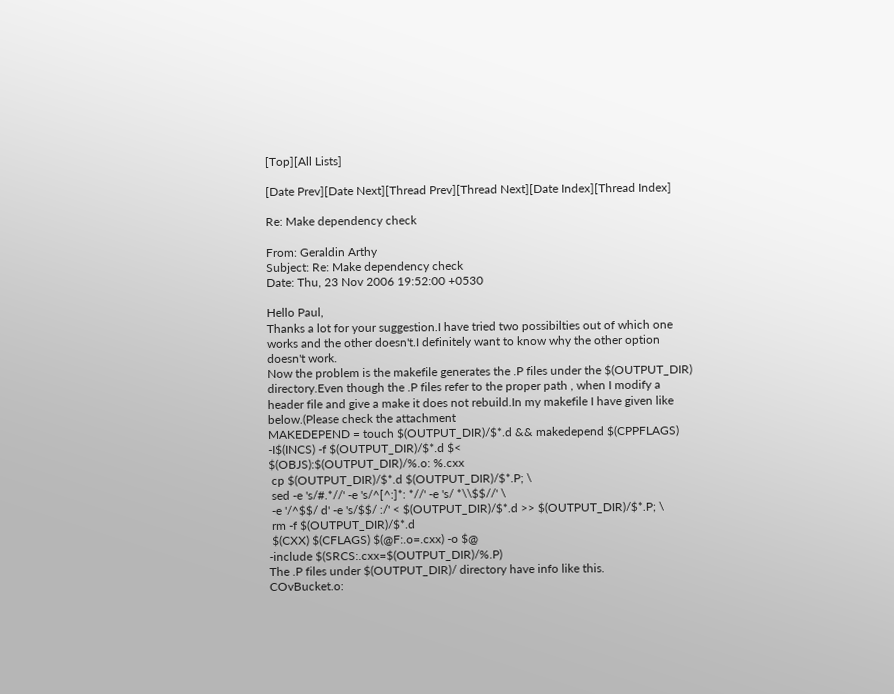[Top][All Lists]

[Date Prev][Date Next][Thread Prev][Thread Next][Date Index][Thread Index]

Re: Make dependency check

From: Geraldin Arthy
Subject: Re: Make dependency check
Date: Thu, 23 Nov 2006 19:52:00 +0530

Hello Paul,
Thanks a lot for your suggestion.I have tried two possibilties out of which one works and the other doesn't.I definitely want to know why the other option doesn't work.
Now the problem is the makefile generates the .P files under the $(OUTPUT_DIR) directory.Even though the .P files refer to the proper path , when I modify a header file and give a make it does not rebuild.In my makefile I have given like below.(Please check the attachment
MAKEDEPEND = touch $(OUTPUT_DIR)/$*.d && makedepend $(CPPFLAGS) -I$(INCS) -f $(OUTPUT_DIR)/$*.d $<
$(OBJS):$(OUTPUT_DIR)/%.o: %.cxx
 cp $(OUTPUT_DIR)/$*.d $(OUTPUT_DIR)/$*.P; \
 sed -e 's/#.*//' -e 's/^[^:]*: *//' -e 's/ *\\$$//' \
 -e '/^$$/ d' -e 's/$$/ :/' < $(OUTPUT_DIR)/$*.d >> $(OUTPUT_DIR)/$*.P; \
 rm -f $(OUTPUT_DIR)/$*.d
 $(CXX) $(CFLAGS) $(@F:.o=.cxx) -o $@
-include $(SRCS:.cxx=$(OUTPUT_DIR)/%.P)
The .P files under $(OUTPUT_DIR)/ directory have info like this.
COvBucket.o: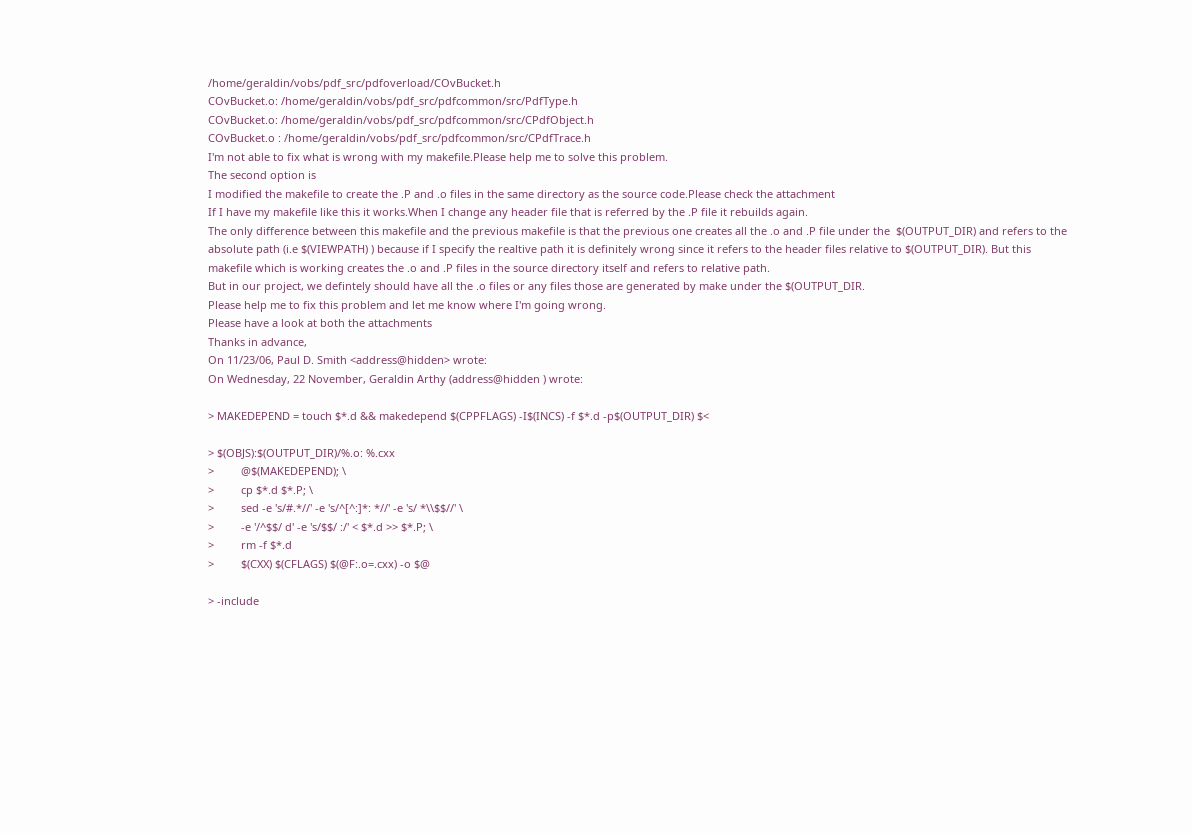/home/geraldin/vobs/pdf_src/pdfoverload/COvBucket.h
COvBucket.o: /home/geraldin/vobs/pdf_src/pdfcommon/src/PdfType.h
COvBucket.o: /home/geraldin/vobs/pdf_src/pdfcommon/src/CPdfObject.h
COvBucket.o : /home/geraldin/vobs/pdf_src/pdfcommon/src/CPdfTrace.h
I'm not able to fix what is wrong with my makefile.Please help me to solve this problem.
The second option is
I modified the makefile to create the .P and .o files in the same directory as the source code.Please check the attachment
If I have my makefile like this it works.When I change any header file that is referred by the .P file it rebuilds again.
The only difference between this makefile and the previous makefile is that the previous one creates all the .o and .P file under the  $(OUTPUT_DIR) and refers to the absolute path (i.e $(VIEWPATH) ) because if I specify the realtive path it is definitely wrong since it refers to the header files relative to $(OUTPUT_DIR). But this makefile which is working creates the .o and .P files in the source directory itself and refers to relative path.
But in our project, we defintely should have all the .o files or any files those are generated by make under the $(OUTPUT_DIR.
Please help me to fix this problem and let me know where I'm going wrong.
Please have a look at both the attachments
Thanks in advance,
On 11/23/06, Paul D. Smith <address@hidden> wrote:
On Wednesday, 22 November, Geraldin Arthy (address@hidden ) wrote:

> MAKEDEPEND = touch $*.d && makedepend $(CPPFLAGS) -I$(INCS) -f $*.d -p$(OUTPUT_DIR) $<

> $(OBJS):$(OUTPUT_DIR)/%.o: %.cxx
>         @$(MAKEDEPEND); \
>         cp $*.d $*.P; \
>         sed -e 's/#.*//' -e 's/^[^:]*: *//' -e 's/ *\\$$//' \
>         -e '/^$$/ d' -e 's/$$/ :/' < $*.d >> $*.P; \
>         rm -f $*.d
>         $(CXX) $(CFLAGS) $(@F:.o=.cxx) -o $@

> -include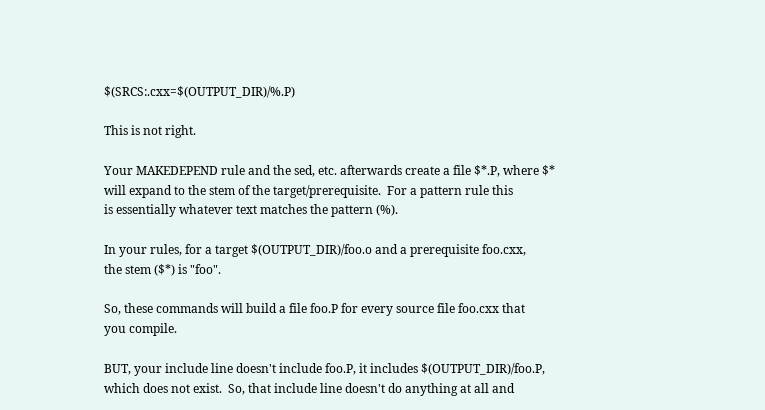$(SRCS:.cxx=$(OUTPUT_DIR)/%.P)

This is not right.

Your MAKEDEPEND rule and the sed, etc. afterwards create a file $*.P, where $*
will expand to the stem of the target/prerequisite.  For a pattern rule this
is essentially whatever text matches the pattern (%).

In your rules, for a target $(OUTPUT_DIR)/foo.o and a prerequisite foo.cxx,
the stem ($*) is "foo".

So, these commands will build a file foo.P for every source file foo.cxx that
you compile.

BUT, your include line doesn't include foo.P, it includes $(OUTPUT_DIR)/foo.P,
which does not exist.  So, that include line doesn't do anything at all and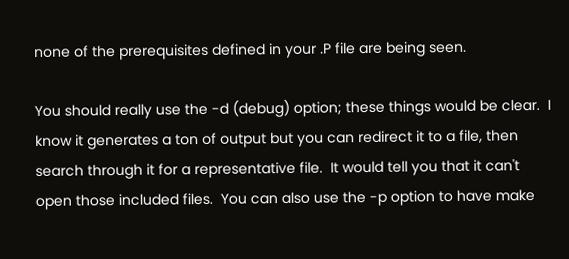none of the prerequisites defined in your .P file are being seen.

You should really use the -d (debug) option; these things would be clear.  I
know it generates a ton of output but you can redirect it to a file, then
search through it for a representative file.  It would tell you that it can't
open those included files.  You can also use the -p option to have make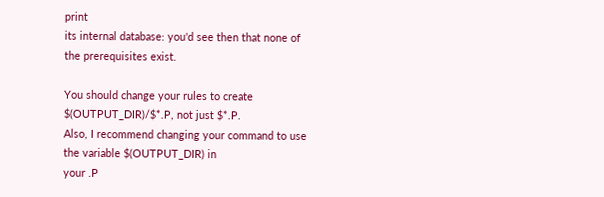print
its internal database: you'd see then that none of the prerequisites exist.

You should change your rules to create $(OUTPUT_DIR)/$*.P, not just $*.P.
Also, I recommend changing your command to use the variable $(OUTPUT_DIR) in
your .P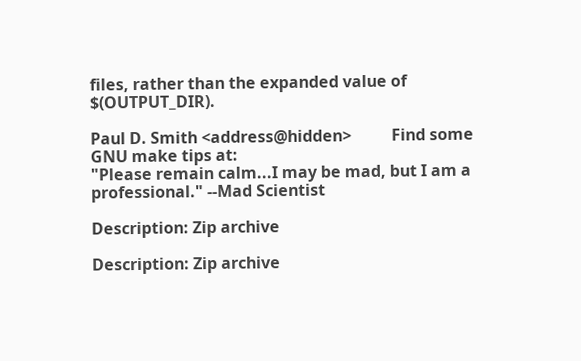files, rather than the expanded value of $(OUTPUT_DIR).

Paul D. Smith <address@hidden>          Find some GNU make tips at:
"Please remain calm...I may be mad, but I am a professional." --Mad Scientist

Description: Zip archive

Description: Zip archive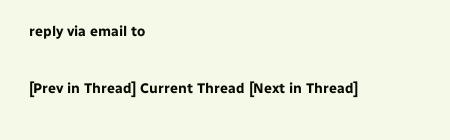reply via email to

[Prev in Thread] Current Thread [Next in Thread]